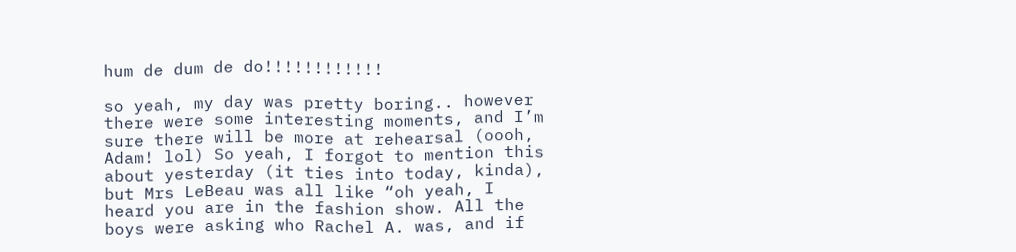hum de dum de do!!!!!!!!!!!!

so yeah, my day was pretty boring.. however there were some interesting moments, and I’m sure there will be more at rehearsal (oooh, Adam! lol) So yeah, I forgot to mention this about yesterday (it ties into today, kinda), but Mrs LeBeau was all like “oh yeah, I heard you are in the fashion show. All the boys were asking who Rachel A. was, and if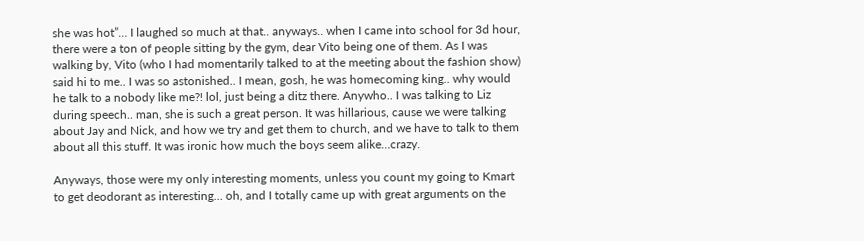she was hot”… I laughed so much at that.. anyways.. when I came into school for 3d hour, there were a ton of people sitting by the gym, dear Vito being one of them. As I was walking by, Vito (who I had momentarily talked to at the meeting about the fashion show) said hi to me.. I was so astonished.. I mean, gosh, he was homecoming king.. why would he talk to a nobody like me?! lol, just being a ditz there. Anywho.. I was talking to Liz during speech.. man, she is such a great person. It was hillarious, cause we were talking about Jay and Nick, and how we try and get them to church, and we have to talk to them about all this stuff. It was ironic how much the boys seem alike…crazy.

Anyways, those were my only interesting moments, unless you count my going to Kmart to get deodorant as interesting… oh, and I totally came up with great arguments on the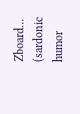Zboard… (sardonic humor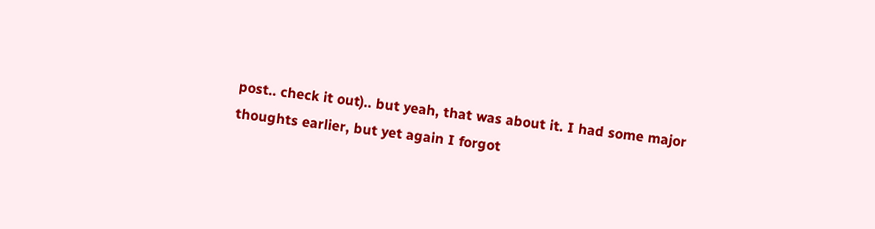post.. check it out).. but yeah, that was about it. I had some major thoughts earlier, but yet again I forgot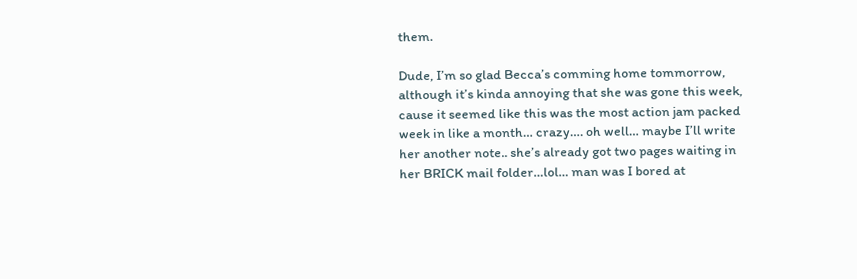them.

Dude, I’m so glad Becca’s comming home tommorrow, although it’s kinda annoying that she was gone this week, cause it seemed like this was the most action jam packed week in like a month… crazy…. oh well… maybe I’ll write her another note.. she’s already got two pages waiting in her BRICK mail folder…lol… man was I bored at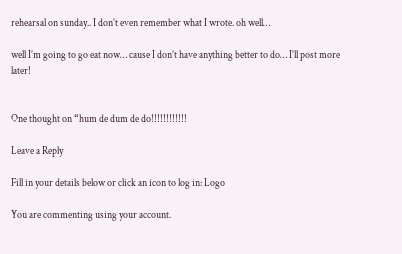rehearsal on sunday.. I don’t even remember what I wrote. oh well…

well I’m going to go eat now… cause I don’t have anything better to do… I’ll post more later!


One thought on “hum de dum de do!!!!!!!!!!!!

Leave a Reply

Fill in your details below or click an icon to log in: Logo

You are commenting using your account.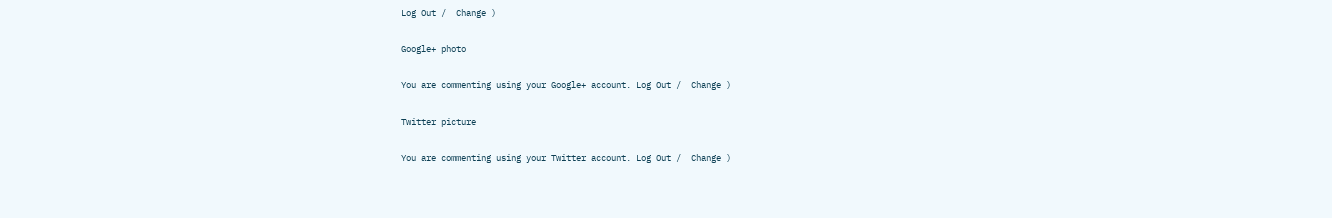Log Out /  Change )

Google+ photo

You are commenting using your Google+ account. Log Out /  Change )

Twitter picture

You are commenting using your Twitter account. Log Out /  Change )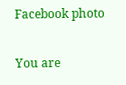Facebook photo

You are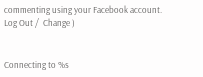commenting using your Facebook account. Log Out /  Change )


Connecting to %s